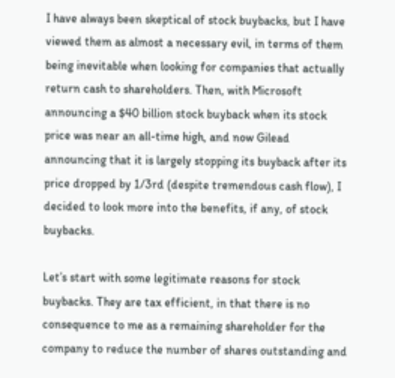I have always been skeptical of stock buybacks, but I have viewed them as almost a necessary evil, in terms of them being inevitable when looking for companies that actually return cash to shareholders. Then, with Microsoft announcing a $40 billion stock buyback when its stock price was near an all-time high, and now Gilead announcing that it is largely stopping its buyback after its price dropped by 1/3rd (despite tremendous cash flow), I decided to look more into the benefits, if any, of stock buybacks.

Let’s start with some legitimate reasons for stock buybacks. They are tax efficient, in that there is no consequence to me as a remaining shareholder for the company to reduce the number of shares outstanding and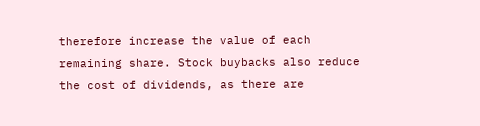therefore increase the value of each remaining share. Stock buybacks also reduce the cost of dividends, as there are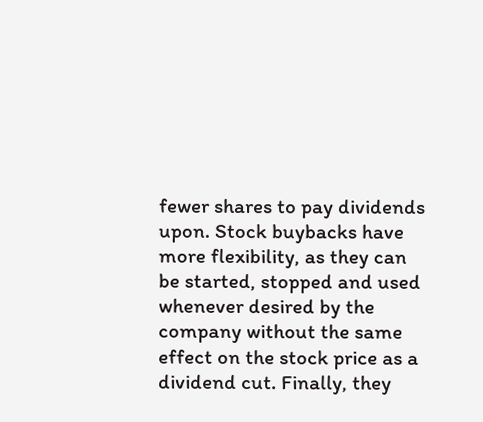fewer shares to pay dividends upon. Stock buybacks have more flexibility, as they can be started, stopped and used whenever desired by the company without the same effect on the stock price as a dividend cut. Finally, they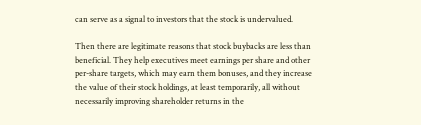can serve as a signal to investors that the stock is undervalued.

Then there are legitimate reasons that stock buybacks are less than beneficial. They help executives meet earnings per share and other per-share targets, which may earn them bonuses, and they increase the value of their stock holdings, at least temporarily, all without necessarily improving shareholder returns in the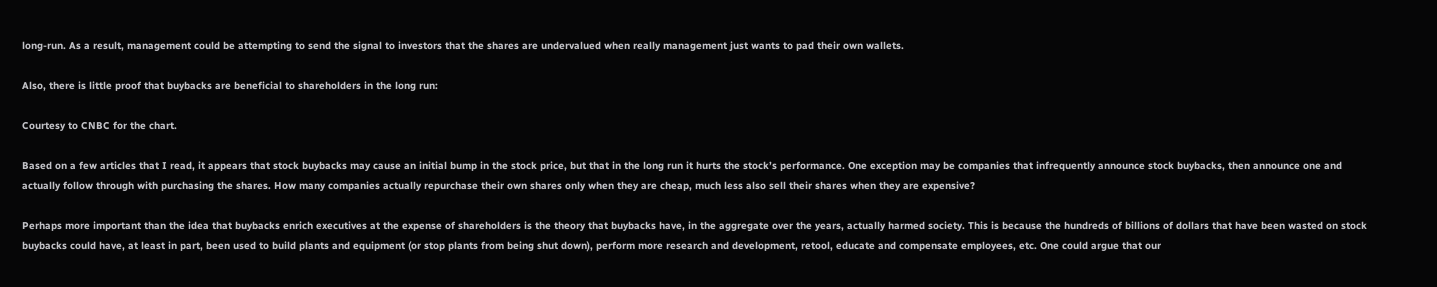long-run. As a result, management could be attempting to send the signal to investors that the shares are undervalued when really management just wants to pad their own wallets.

Also, there is little proof that buybacks are beneficial to shareholders in the long run:

Courtesy to CNBC for the chart.

Based on a few articles that I read, it appears that stock buybacks may cause an initial bump in the stock price, but that in the long run it hurts the stock’s performance. One exception may be companies that infrequently announce stock buybacks, then announce one and actually follow through with purchasing the shares. How many companies actually repurchase their own shares only when they are cheap, much less also sell their shares when they are expensive?

Perhaps more important than the idea that buybacks enrich executives at the expense of shareholders is the theory that buybacks have, in the aggregate over the years, actually harmed society. This is because the hundreds of billions of dollars that have been wasted on stock buybacks could have, at least in part, been used to build plants and equipment (or stop plants from being shut down), perform more research and development, retool, educate and compensate employees, etc. One could argue that our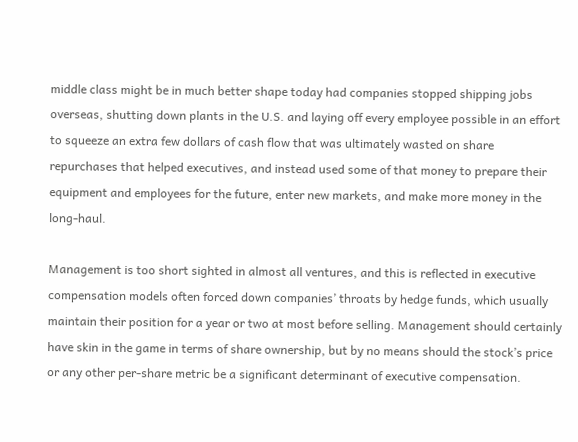middle class might be in much better shape today had companies stopped shipping jobs overseas, shutting down plants in the U.S. and laying off every employee possible in an effort to squeeze an extra few dollars of cash flow that was ultimately wasted on share repurchases that helped executives, and instead used some of that money to prepare their equipment and employees for the future, enter new markets, and make more money in the long-haul.

Management is too short sighted in almost all ventures, and this is reflected in executive compensation models often forced down companies’ throats by hedge funds, which usually maintain their position for a year or two at most before selling. Management should certainly have skin in the game in terms of share ownership, but by no means should the stock’s price or any other per-share metric be a significant determinant of executive compensation.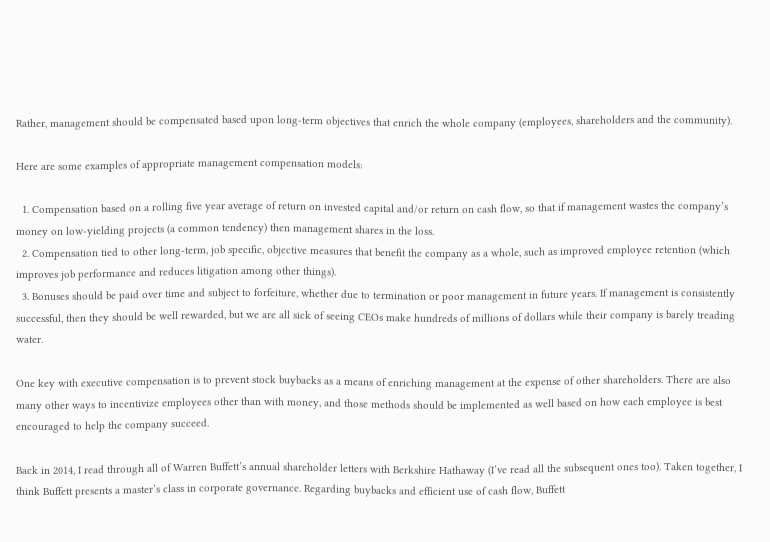Rather, management should be compensated based upon long-term objectives that enrich the whole company (employees, shareholders and the community).

Here are some examples of appropriate management compensation models:

  1. Compensation based on a rolling five year average of return on invested capital and/or return on cash flow, so that if management wastes the company’s money on low-yielding projects (a common tendency) then management shares in the loss.
  2. Compensation tied to other long-term, job specific, objective measures that benefit the company as a whole, such as improved employee retention (which improves job performance and reduces litigation among other things).
  3. Bonuses should be paid over time and subject to forfeiture, whether due to termination or poor management in future years. If management is consistently successful, then they should be well rewarded, but we are all sick of seeing CEOs make hundreds of millions of dollars while their company is barely treading water.

One key with executive compensation is to prevent stock buybacks as a means of enriching management at the expense of other shareholders. There are also many other ways to incentivize employees other than with money, and those methods should be implemented as well based on how each employee is best encouraged to help the company succeed.

Back in 2014, I read through all of Warren Buffett’s annual shareholder letters with Berkshire Hathaway (I’ve read all the subsequent ones too). Taken together, I think Buffett presents a master’s class in corporate governance. Regarding buybacks and efficient use of cash flow, Buffett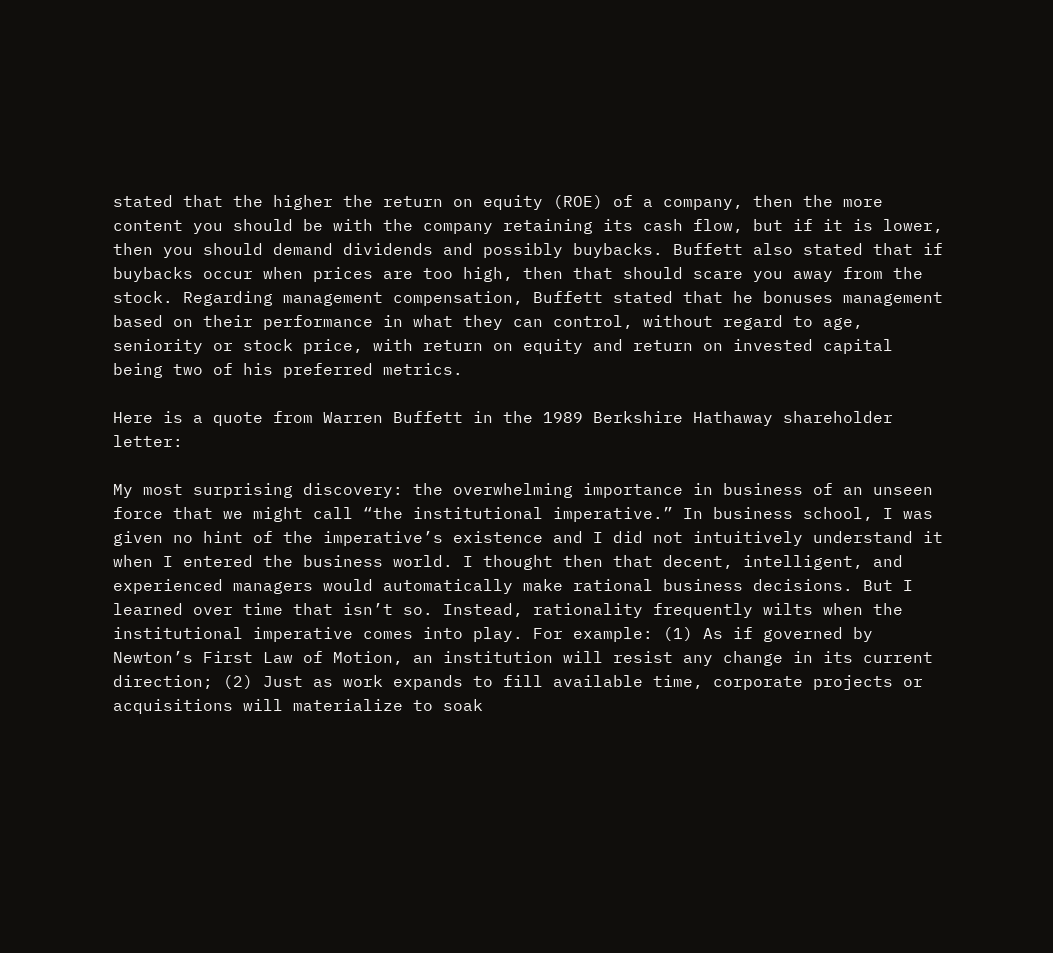stated that the higher the return on equity (ROE) of a company, then the more content you should be with the company retaining its cash flow, but if it is lower, then you should demand dividends and possibly buybacks. Buffett also stated that if buybacks occur when prices are too high, then that should scare you away from the stock. Regarding management compensation, Buffett stated that he bonuses management based on their performance in what they can control, without regard to age, seniority or stock price, with return on equity and return on invested capital being two of his preferred metrics.

Here is a quote from Warren Buffett in the 1989 Berkshire Hathaway shareholder letter:

My most surprising discovery: the overwhelming importance in business of an unseen force that we might call “the institutional imperative.” In business school, I was given no hint of the imperative’s existence and I did not intuitively understand it when I entered the business world. I thought then that decent, intelligent, and experienced managers would automatically make rational business decisions. But I learned over time that isn’t so. Instead, rationality frequently wilts when the institutional imperative comes into play. For example: (1) As if governed by Newton’s First Law of Motion, an institution will resist any change in its current direction; (2) Just as work expands to fill available time, corporate projects or acquisitions will materialize to soak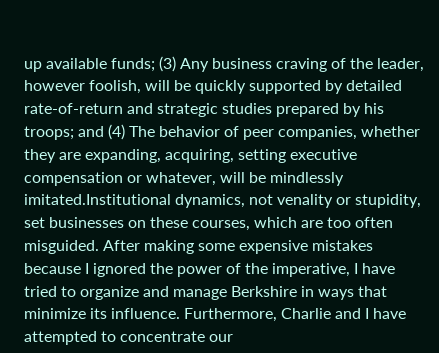up available funds; (3) Any business craving of the leader, however foolish, will be quickly supported by detailed rate-of-return and strategic studies prepared by his troops; and (4) The behavior of peer companies, whether they are expanding, acquiring, setting executive compensation or whatever, will be mindlessly imitated.Institutional dynamics, not venality or stupidity, set businesses on these courses, which are too often misguided. After making some expensive mistakes because I ignored the power of the imperative, I have tried to organize and manage Berkshire in ways that minimize its influence. Furthermore, Charlie and I have attempted to concentrate our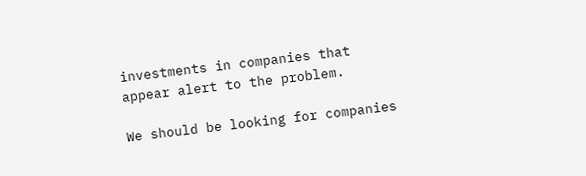investments in companies that appear alert to the problem.

We should be looking for companies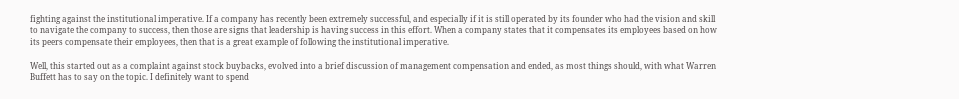fighting against the institutional imperative. If a company has recently been extremely successful, and especially if it is still operated by its founder who had the vision and skill to navigate the company to success, then those are signs that leadership is having success in this effort. When a company states that it compensates its employees based on how its peers compensate their employees, then that is a great example of following the institutional imperative.

Well, this started out as a complaint against stock buybacks, evolved into a brief discussion of management compensation and ended, as most things should, with what Warren Buffett has to say on the topic. I definitely want to spend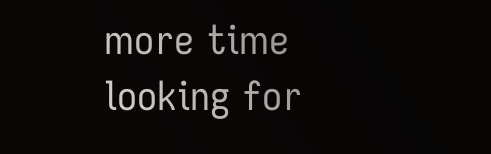more time looking for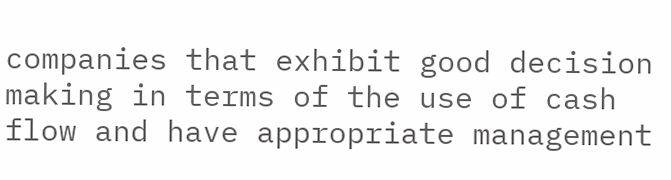companies that exhibit good decision making in terms of the use of cash flow and have appropriate management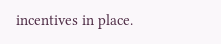incentives in place.